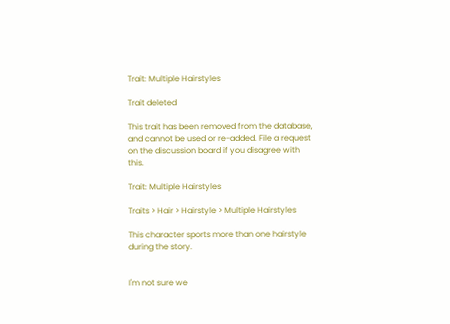Trait: Multiple Hairstyles

Trait deleted

This trait has been removed from the database, and cannot be used or re-added. File a request on the discussion board if you disagree with this.

Trait: Multiple Hairstyles

Traits > Hair > Hairstyle > Multiple Hairstyles

This character sports more than one hairstyle during the story.


I'm not sure we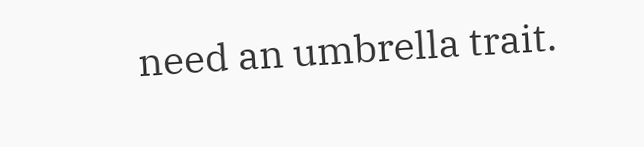need an umbrella trait.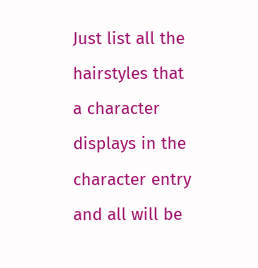Just list all the hairstyles that a character displays in the character entry and all will be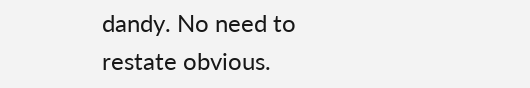dandy. No need to restate obvious.